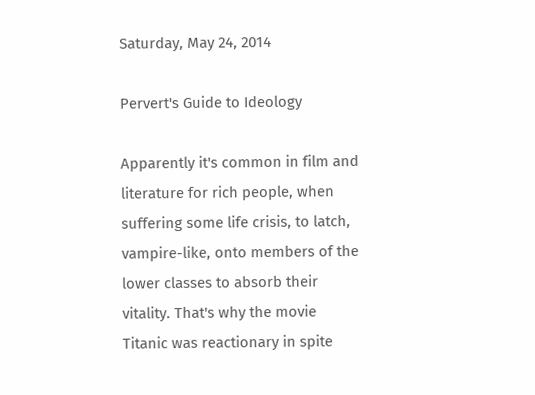Saturday, May 24, 2014

Pervert's Guide to Ideology

Apparently it's common in film and literature for rich people, when suffering some life crisis, to latch, vampire-like, onto members of the lower classes to absorb their vitality. That's why the movie Titanic was reactionary in spite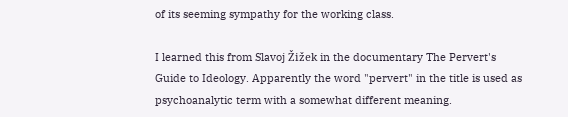of its seeming sympathy for the working class.

I learned this from Slavoj Žižek in the documentary The Pervert's Guide to Ideology. Apparently the word "pervert" in the title is used as psychoanalytic term with a somewhat different meaning.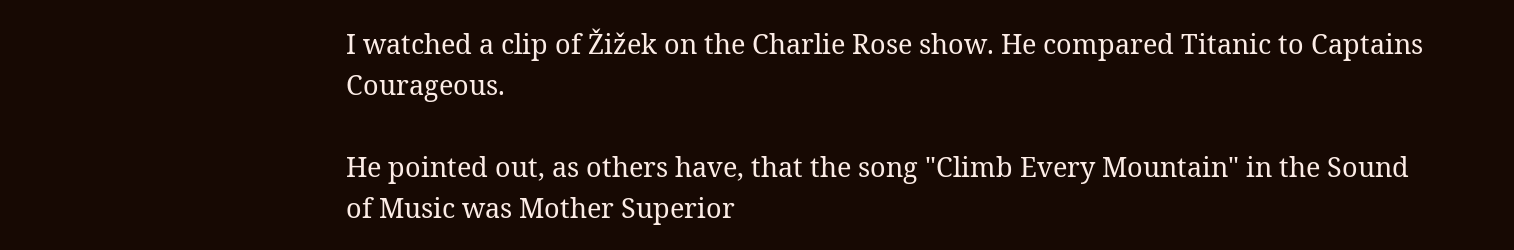I watched a clip of Žižek on the Charlie Rose show. He compared Titanic to Captains Courageous.

He pointed out, as others have, that the song "Climb Every Mountain" in the Sound of Music was Mother Superior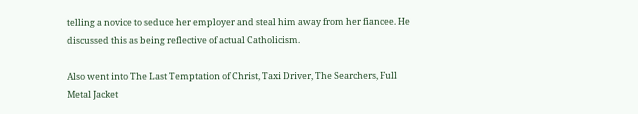telling a novice to seduce her employer and steal him away from her fiancee. He discussed this as being reflective of actual Catholicism.

Also went into The Last Temptation of Christ, Taxi Driver, The Searchers, Full Metal Jacket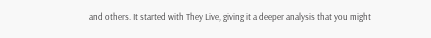and others. It started with They Live, giving it a deeper analysis that you might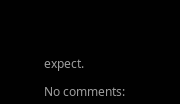expect.

No comments: